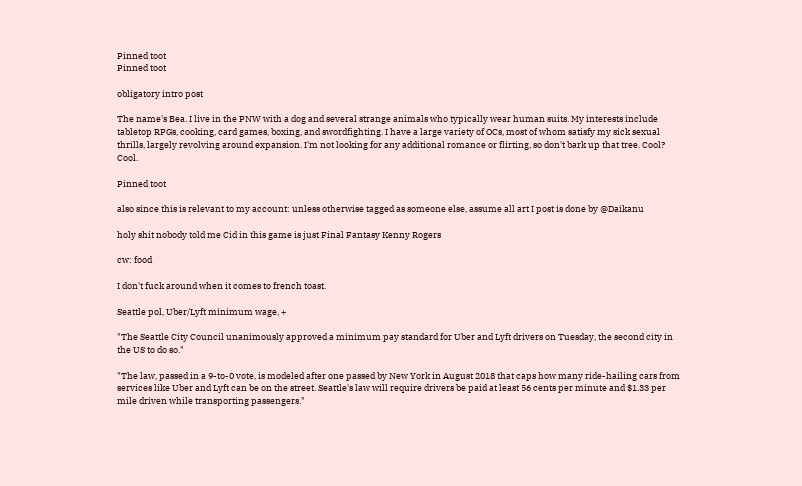Pinned toot
Pinned toot

obligatory intro post

The name's Bea. I live in the PNW with a dog and several strange animals who typically wear human suits. My interests include tabletop RPGs, cooking, card games, boxing, and swordfighting. I have a large variety of OCs, most of whom satisfy my sick sexual thrills, largely revolving around expansion. I'm not looking for any additional romance or flirting, so don't bark up that tree. Cool? Cool.

Pinned toot

also since this is relevant to my account: unless otherwise tagged as someone else, assume all art I post is done by @Daikanu

holy shit nobody told me Cid in this game is just Final Fantasy Kenny Rogers

cw: food

I don't fuck around when it comes to french toast.

Seattle pol, Uber/Lyft minimum wage, +

"The Seattle City Council unanimously approved a minimum pay standard for Uber and Lyft drivers on Tuesday, the second city in the US to do so."

"The law, passed in a 9-to-0 vote, is modeled after one passed by New York in August 2018 that caps how many ride-hailing cars from services like Uber and Lyft can be on the street. Seattle's law will require drivers be paid at least 56 cents per minute and $1.33 per mile driven while transporting passengers."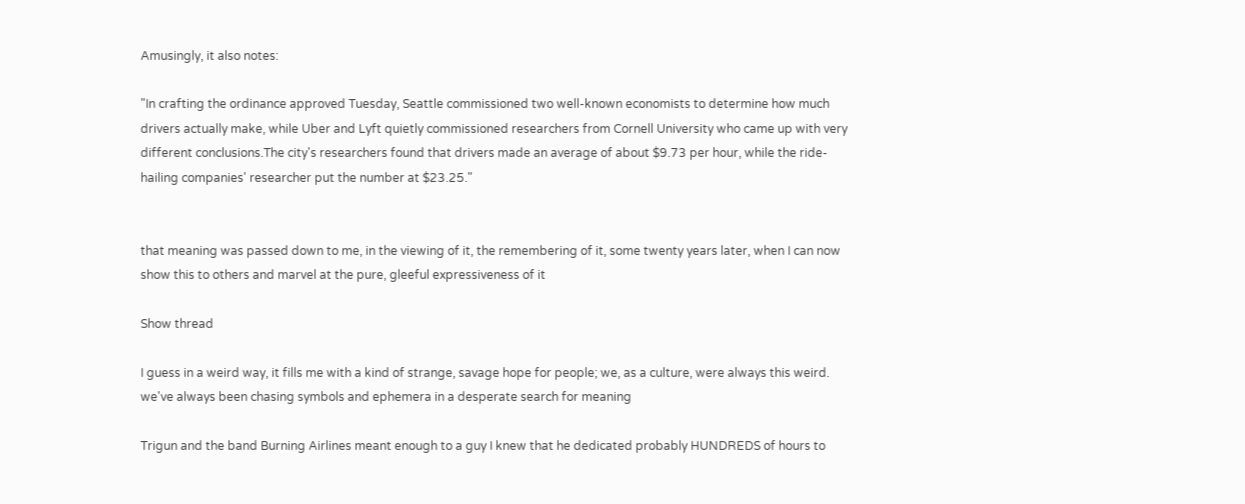Amusingly, it also notes:

"In crafting the ordinance approved Tuesday, Seattle commissioned two well-known economists to determine how much drivers actually make, while Uber and Lyft quietly commissioned researchers from Cornell University who came up with very different conclusions.The city's researchers found that drivers made an average of about $9.73 per hour, while the ride-hailing companies' researcher put the number at $23.25."


that meaning was passed down to me, in the viewing of it, the remembering of it, some twenty years later, when I can now show this to others and marvel at the pure, gleeful expressiveness of it

Show thread

I guess in a weird way, it fills me with a kind of strange, savage hope for people; we, as a culture, were always this weird. we've always been chasing symbols and ephemera in a desperate search for meaning

Trigun and the band Burning Airlines meant enough to a guy I knew that he dedicated probably HUNDREDS of hours to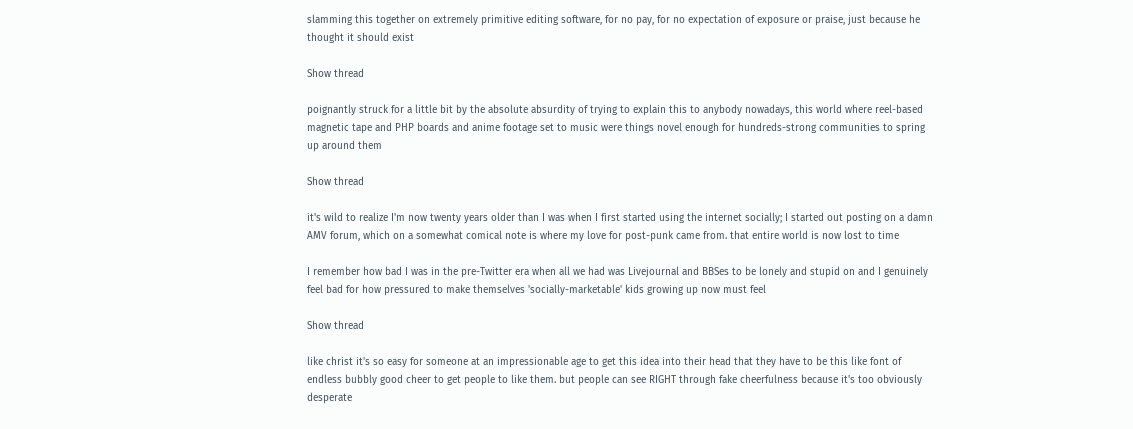slamming this together on extremely primitive editing software, for no pay, for no expectation of exposure or praise, just because he thought it should exist

Show thread

poignantly struck for a little bit by the absolute absurdity of trying to explain this to anybody nowadays, this world where reel-based magnetic tape and PHP boards and anime footage set to music were things novel enough for hundreds-strong communities to spring up around them

Show thread

it's wild to realize I'm now twenty years older than I was when I first started using the internet socially; I started out posting on a damn AMV forum, which on a somewhat comical note is where my love for post-punk came from. that entire world is now lost to time

I remember how bad I was in the pre-Twitter era when all we had was Livejournal and BBSes to be lonely and stupid on and I genuinely feel bad for how pressured to make themselves 'socially-marketable' kids growing up now must feel

Show thread

like christ it's so easy for someone at an impressionable age to get this idea into their head that they have to be this like font of endless bubbly good cheer to get people to like them. but people can see RIGHT through fake cheerfulness because it's too obviously desperate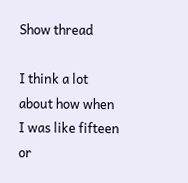Show thread

I think a lot about how when I was like fifteen or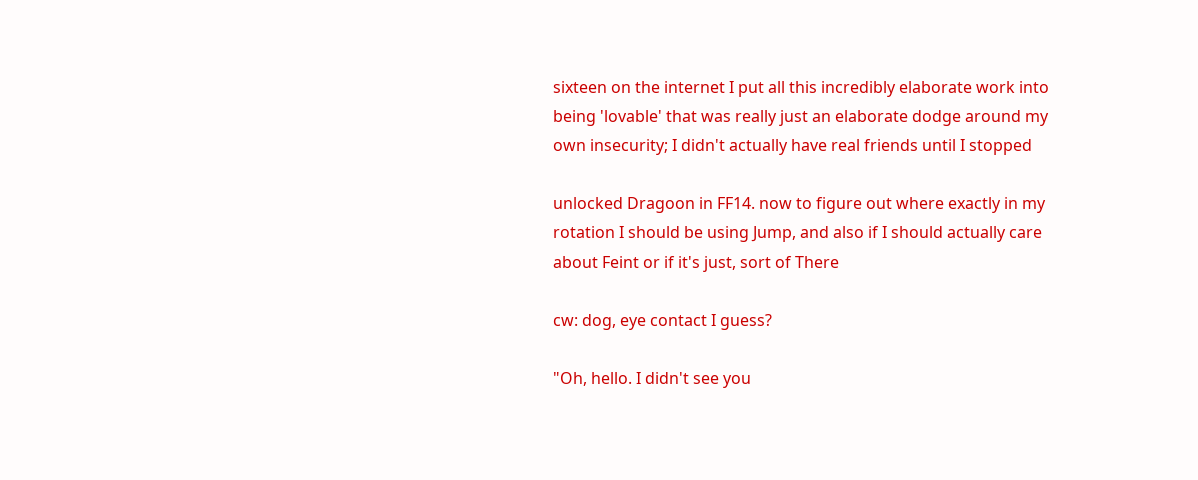sixteen on the internet I put all this incredibly elaborate work into being 'lovable' that was really just an elaborate dodge around my own insecurity; I didn't actually have real friends until I stopped

unlocked Dragoon in FF14. now to figure out where exactly in my rotation I should be using Jump, and also if I should actually care about Feint or if it's just, sort of There

cw: dog, eye contact I guess?

"Oh, hello. I didn't see you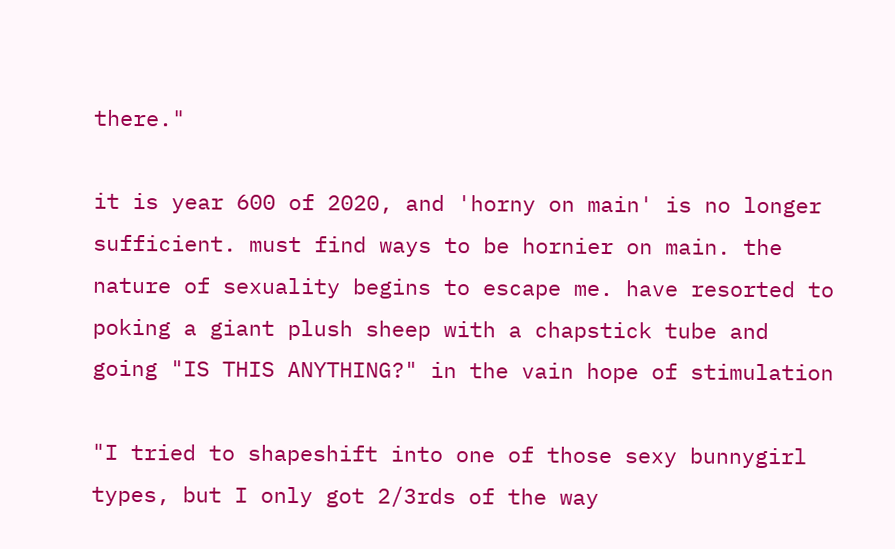there."

it is year 600 of 2020, and 'horny on main' is no longer sufficient. must find ways to be hornier on main. the nature of sexuality begins to escape me. have resorted to poking a giant plush sheep with a chapstick tube and going "IS THIS ANYTHING?" in the vain hope of stimulation

"I tried to shapeshift into one of those sexy bunnygirl types, but I only got 2/3rds of the way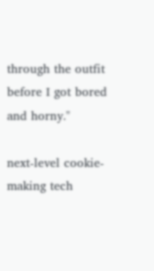through the outfit before I got bored and horny."

next-level cookie-making tech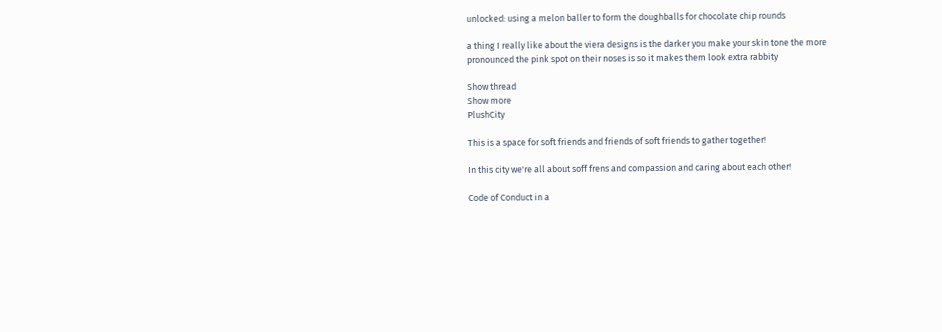unlocked: using a melon baller to form the doughballs for chocolate chip rounds

a thing I really like about the viera designs is the darker you make your skin tone the more pronounced the pink spot on their noses is so it makes them look extra rabbity

Show thread
Show more
PlushCity

This is a space for soft friends and friends of soft friends to gather together!

In this city we're all about soff frens and compassion and caring about each other!

Code of Conduct in a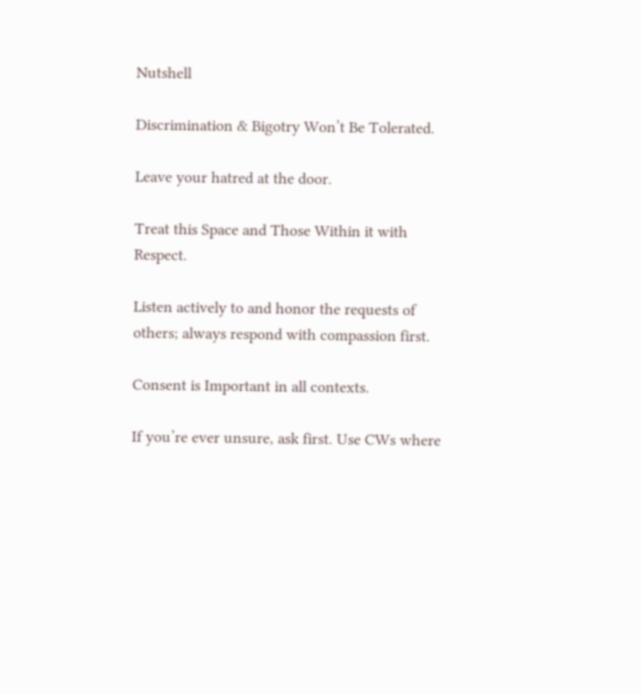Nutshell

Discrimination & Bigotry Won’t Be Tolerated.

Leave your hatred at the door.

Treat this Space and Those Within it with Respect.

Listen actively to and honor the requests of others; always respond with compassion first.

Consent is Important in all contexts.

If you’re ever unsure, ask first. Use CWs where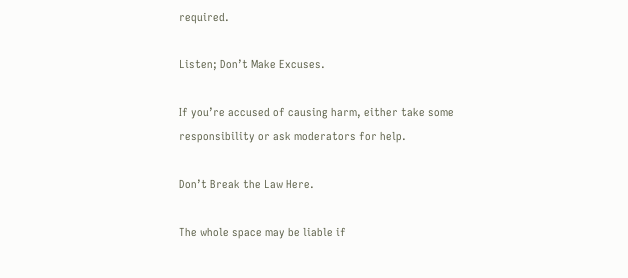required.

Listen; Don’t Make Excuses.

If you’re accused of causing harm, either take some responsibility or ask moderators for help.

Don’t Break the Law Here.

The whole space may be liable if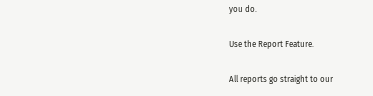you do.

Use the Report Feature.

All reports go straight to our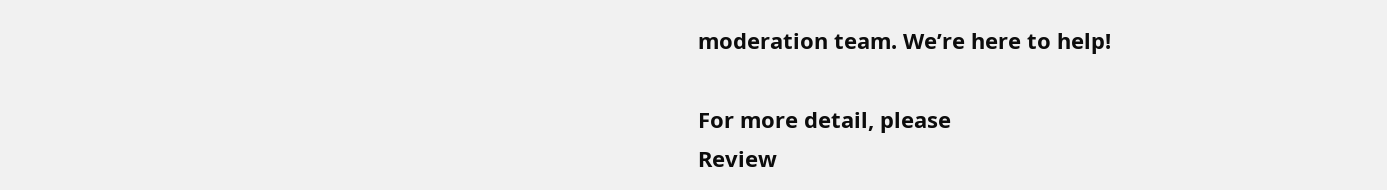moderation team. We’re here to help!

For more detail, please
Review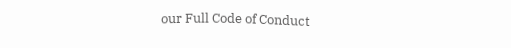our Full Code of Conduct